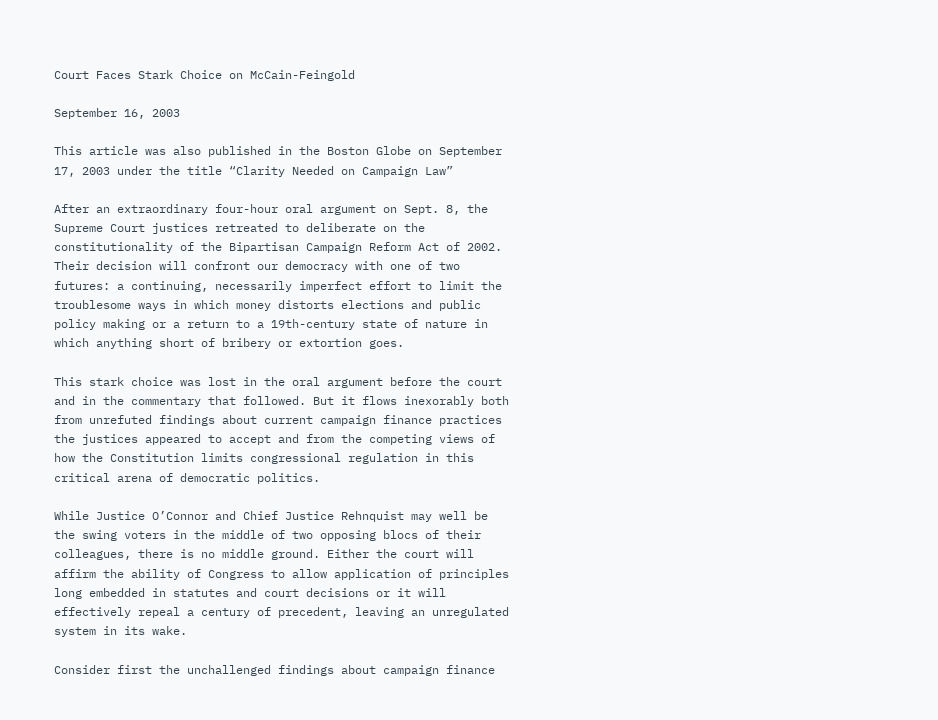Court Faces Stark Choice on McCain-Feingold

September 16, 2003

This article was also published in the Boston Globe on September 17, 2003 under the title “Clarity Needed on Campaign Law”

After an extraordinary four-hour oral argument on Sept. 8, the Supreme Court justices retreated to deliberate on the constitutionality of the Bipartisan Campaign Reform Act of 2002. Their decision will confront our democracy with one of two futures: a continuing, necessarily imperfect effort to limit the troublesome ways in which money distorts elections and public policy making or a return to a 19th-century state of nature in which anything short of bribery or extortion goes.

This stark choice was lost in the oral argument before the court and in the commentary that followed. But it flows inexorably both from unrefuted findings about current campaign finance practices the justices appeared to accept and from the competing views of how the Constitution limits congressional regulation in this critical arena of democratic politics.

While Justice O’Connor and Chief Justice Rehnquist may well be the swing voters in the middle of two opposing blocs of their colleagues, there is no middle ground. Either the court will affirm the ability of Congress to allow application of principles long embedded in statutes and court decisions or it will effectively repeal a century of precedent, leaving an unregulated system in its wake.

Consider first the unchallenged findings about campaign finance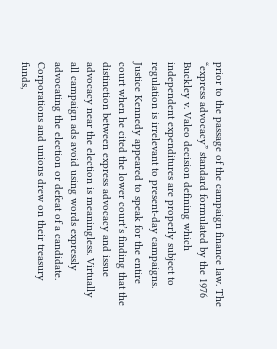prior to the passage of the campaign finance law. The “express advocacy” standard formulated by the 1976 Buckley v. Valeo decision defining which independent expenditures are properly subject to regulation is irrelevant to present-day campaigns. Justice Kennedy appeared to speak for the entire court when he cited the lower court’s finding that the distinction between express advocacy and issue advocacy near the election is meaningless. Virtually all campaign ads avoid using words expressly advocating the election or defeat of a candidate. Corporations and unions drew on their treasury funds,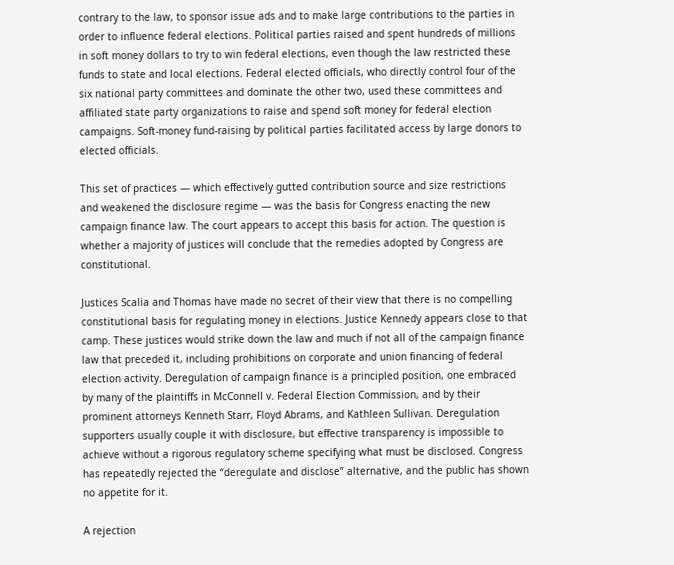contrary to the law, to sponsor issue ads and to make large contributions to the parties in order to influence federal elections. Political parties raised and spent hundreds of millions in soft money dollars to try to win federal elections, even though the law restricted these funds to state and local elections. Federal elected officials, who directly control four of the six national party committees and dominate the other two, used these committees and affiliated state party organizations to raise and spend soft money for federal election campaigns. Soft-money fund-raising by political parties facilitated access by large donors to elected officials.

This set of practices — which effectively gutted contribution source and size restrictions and weakened the disclosure regime — was the basis for Congress enacting the new campaign finance law. The court appears to accept this basis for action. The question is whether a majority of justices will conclude that the remedies adopted by Congress are constitutional.

Justices Scalia and Thomas have made no secret of their view that there is no compelling constitutional basis for regulating money in elections. Justice Kennedy appears close to that camp. These justices would strike down the law and much if not all of the campaign finance law that preceded it, including prohibitions on corporate and union financing of federal election activity. Deregulation of campaign finance is a principled position, one embraced by many of the plaintiffs in McConnell v. Federal Election Commission, and by their prominent attorneys Kenneth Starr, Floyd Abrams, and Kathleen Sullivan. Deregulation supporters usually couple it with disclosure, but effective transparency is impossible to achieve without a rigorous regulatory scheme specifying what must be disclosed. Congress has repeatedly rejected the “deregulate and disclose” alternative, and the public has shown no appetite for it.

A rejection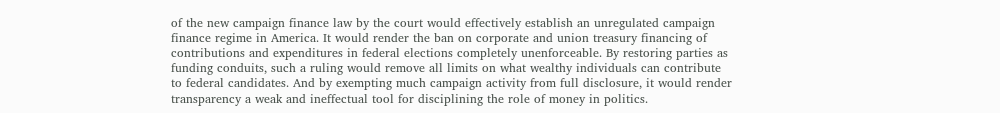of the new campaign finance law by the court would effectively establish an unregulated campaign finance regime in America. It would render the ban on corporate and union treasury financing of contributions and expenditures in federal elections completely unenforceable. By restoring parties as funding conduits, such a ruling would remove all limits on what wealthy individuals can contribute to federal candidates. And by exempting much campaign activity from full disclosure, it would render transparency a weak and ineffectual tool for disciplining the role of money in politics.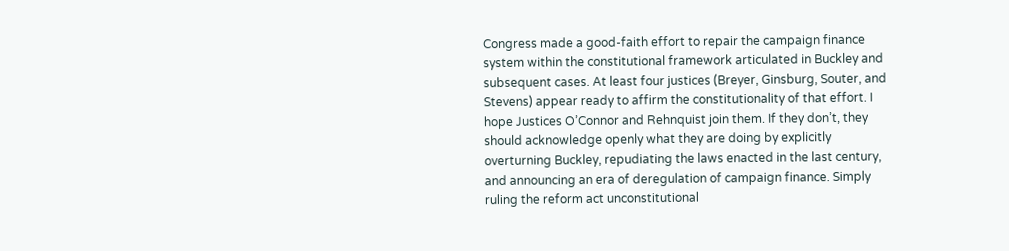Congress made a good-faith effort to repair the campaign finance system within the constitutional framework articulated in Buckley and subsequent cases. At least four justices (Breyer, Ginsburg, Souter, and Stevens) appear ready to affirm the constitutionality of that effort. I hope Justices O’Connor and Rehnquist join them. If they don’t, they should acknowledge openly what they are doing by explicitly overturning Buckley, repudiating the laws enacted in the last century, and announcing an era of deregulation of campaign finance. Simply ruling the reform act unconstitutional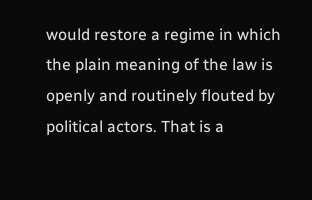would restore a regime in which the plain meaning of the law is openly and routinely flouted by political actors. That is a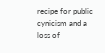recipe for public cynicism and a loss of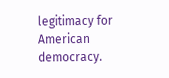legitimacy for American democracy.